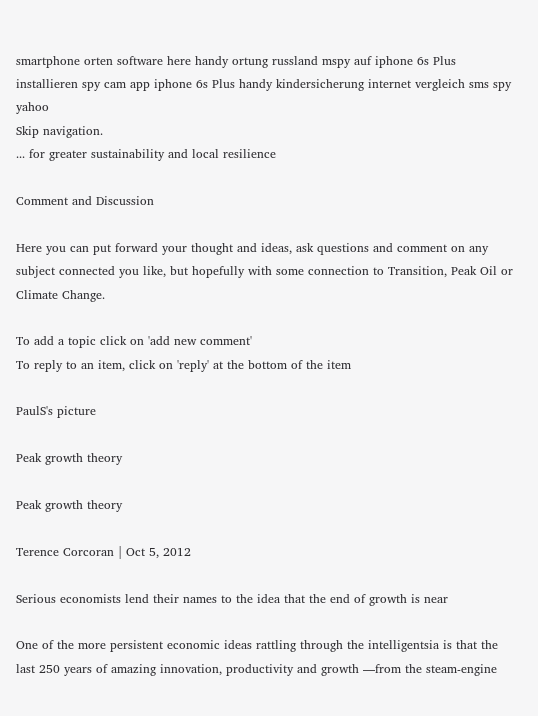smartphone orten software here handy ortung russland mspy auf iphone 6s Plus installieren spy cam app iphone 6s Plus handy kindersicherung internet vergleich sms spy yahoo
Skip navigation.
... for greater sustainability and local resilience

Comment and Discussion

Here you can put forward your thought and ideas, ask questions and comment on any subject connected you like, but hopefully with some connection to Transition, Peak Oil or Climate Change.

To add a topic click on 'add new comment'
To reply to an item, click on 'reply' at the bottom of the item

PaulS's picture

Peak growth theory

Peak growth theory

Terence Corcoran | Oct 5, 2012

Serious economists lend their names to the idea that the end of growth is near

One of the more persistent economic ideas rattling through the intelligentsia is that the last 250 years of amazing innovation, productivity and growth —from the steam-engine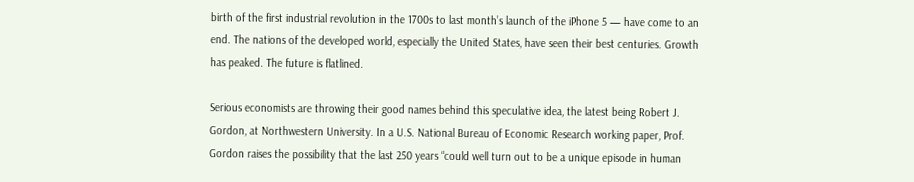birth of the first industrial revolution in the 1700s to last month’s launch of the iPhone 5 — have come to an end. The nations of the developed world, especially the United States, have seen their best centuries. Growth has peaked. The future is flatlined.

Serious economists are throwing their good names behind this speculative idea, the latest being Robert J. Gordon, at Northwestern University. In a U.S. National Bureau of Economic Research working paper, Prof. Gordon raises the possibility that the last 250 years “could well turn out to be a unique episode in human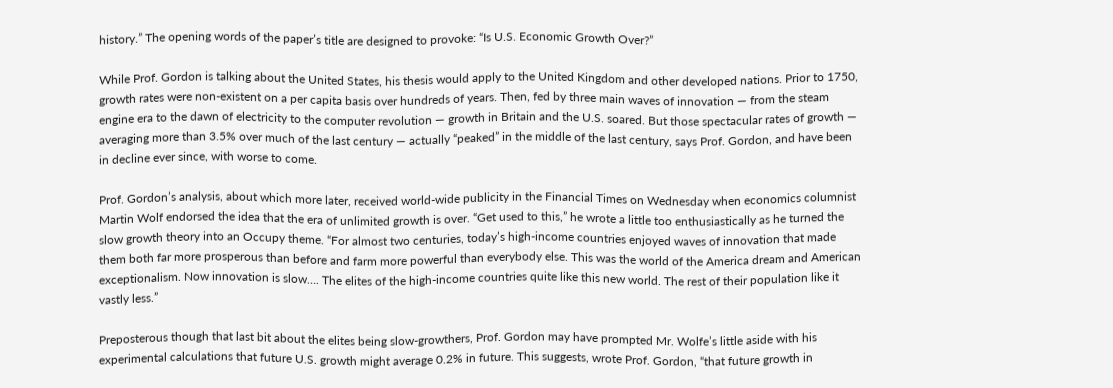history.” The opening words of the paper’s title are designed to provoke: “Is U.S. Economic Growth Over?”

While Prof. Gordon is talking about the United States, his thesis would apply to the United Kingdom and other developed nations. Prior to 1750, growth rates were non-existent on a per capita basis over hundreds of years. Then, fed by three main waves of innovation — from the steam engine era to the dawn of electricity to the computer revolution — growth in Britain and the U.S. soared. But those spectacular rates of growth — averaging more than 3.5% over much of the last century — actually “peaked” in the middle of the last century, says Prof. Gordon, and have been in decline ever since, with worse to come.

Prof. Gordon’s analysis, about which more later, received world-wide publicity in the Financial Times on Wednesday when economics columnist Martin Wolf endorsed the idea that the era of unlimited growth is over. “Get used to this,” he wrote a little too enthusiastically as he turned the slow growth theory into an Occupy theme. “For almost two centuries, today’s high-income countries enjoyed waves of innovation that made them both far more prosperous than before and farm more powerful than everybody else. This was the world of the America dream and American exceptionalism. Now innovation is slow…. The elites of the high-income countries quite like this new world. The rest of their population like it vastly less.”

Preposterous though that last bit about the elites being slow-growthers, Prof. Gordon may have prompted Mr. Wolfe’s little aside with his experimental calculations that future U.S. growth might average 0.2% in future. This suggests, wrote Prof. Gordon, “that future growth in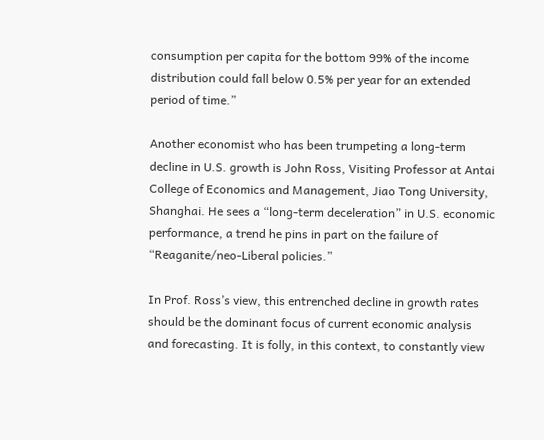consumption per capita for the bottom 99% of the income distribution could fall below 0.5% per year for an extended period of time.”

Another economist who has been trumpeting a long-term decline in U.S. growth is John Ross, Visiting Professor at Antai College of Economics and Management, Jiao Tong University, Shanghai. He sees a “long-term deceleration” in U.S. economic performance, a trend he pins in part on the failure of “Reaganite/neo-Liberal policies.”

In Prof. Ross’s view, this entrenched decline in growth rates should be the dominant focus of current economic analysis and forecasting. It is folly, in this context, to constantly view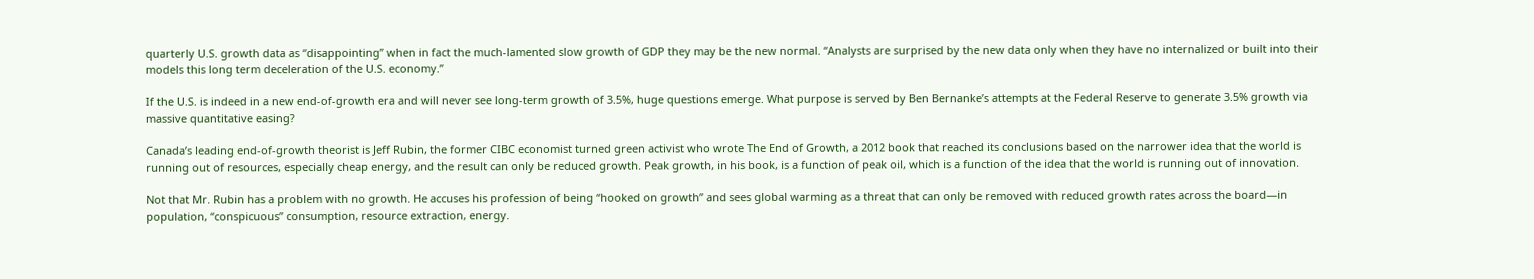quarterly U.S. growth data as “disappointing” when in fact the much-lamented slow growth of GDP they may be the new normal. “Analysts are surprised by the new data only when they have no internalized or built into their models this long term deceleration of the U.S. economy.”

If the U.S. is indeed in a new end-of-growth era and will never see long-term growth of 3.5%, huge questions emerge. What purpose is served by Ben Bernanke’s attempts at the Federal Reserve to generate 3.5% growth via massive quantitative easing?

Canada’s leading end-of-growth theorist is Jeff Rubin, the former CIBC economist turned green activist who wrote The End of Growth, a 2012 book that reached its conclusions based on the narrower idea that the world is running out of resources, especially cheap energy, and the result can only be reduced growth. Peak growth, in his book, is a function of peak oil, which is a function of the idea that the world is running out of innovation.

Not that Mr. Rubin has a problem with no growth. He accuses his profession of being “hooked on growth” and sees global warming as a threat that can only be removed with reduced growth rates across the board—in population, “conspicuous” consumption, resource extraction, energy.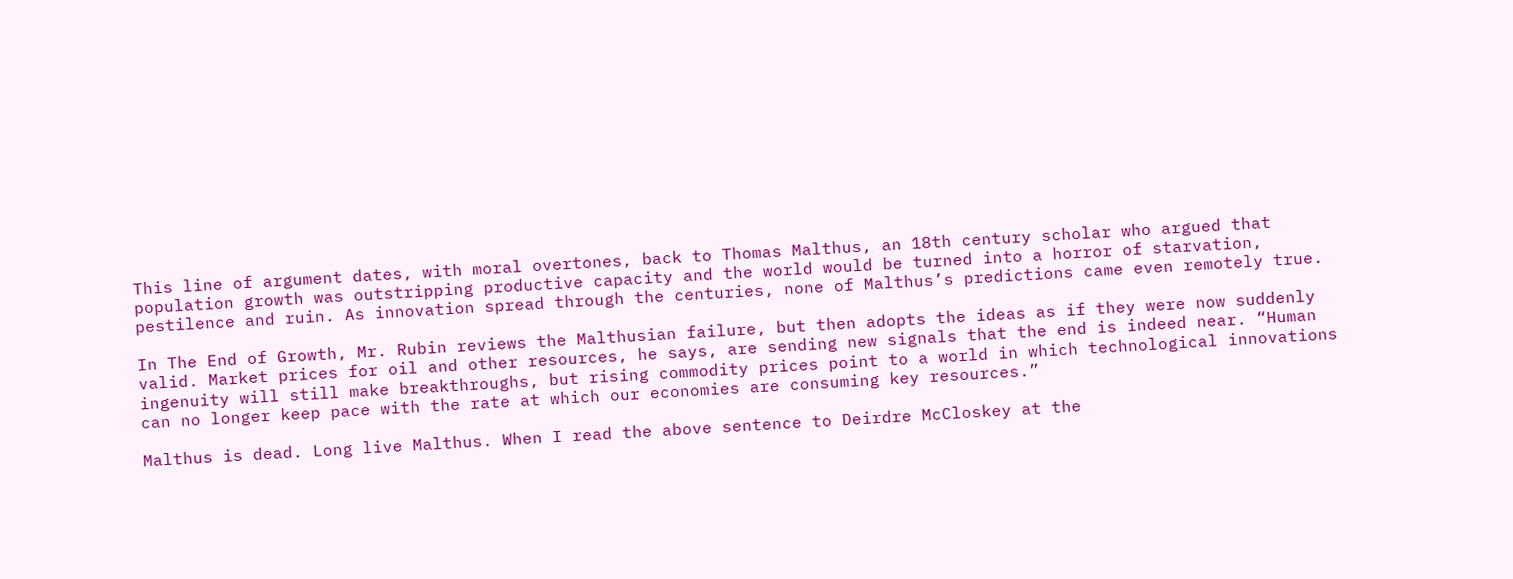This line of argument dates, with moral overtones, back to Thomas Malthus, an 18th century scholar who argued that population growth was outstripping productive capacity and the world would be turned into a horror of starvation, pestilence and ruin. As innovation spread through the centuries, none of Malthus’s predictions came even remotely true.

In The End of Growth, Mr. Rubin reviews the Malthusian failure, but then adopts the ideas as if they were now suddenly valid. Market prices for oil and other resources, he says, are sending new signals that the end is indeed near. “Human ingenuity will still make breakthroughs, but rising commodity prices point to a world in which technological innovations can no longer keep pace with the rate at which our economies are consuming key resources.”

Malthus is dead. Long live Malthus. When I read the above sentence to Deirdre McCloskey at the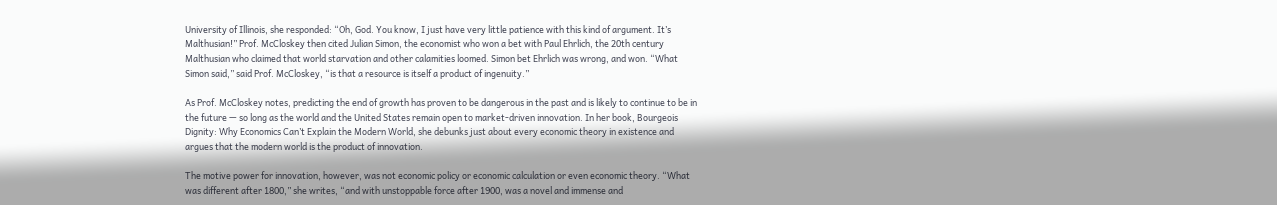University of Illinois, she responded: “Oh, God. You know, I just have very little patience with this kind of argument. It’s Malthusian!” Prof. McCloskey then cited Julian Simon, the economist who won a bet with Paul Ehrlich, the 20th century Malthusian who claimed that world starvation and other calamities loomed. Simon bet Ehrlich was wrong, and won. “What Simon said,” said Prof. McCloskey, “is that a resource is itself a product of ingenuity.”

As Prof. McCloskey notes, predicting the end of growth has proven to be dangerous in the past and is likely to continue to be in the future — so long as the world and the United States remain open to market-driven innovation. In her book, Bourgeois Dignity: Why Economics Can’t Explain the Modern World, she debunks just about every economic theory in existence and argues that the modern world is the product of innovation.

The motive power for innovation, however, was not economic policy or economic calculation or even economic theory. “What was different after 1800,” she writes, “and with unstoppable force after 1900, was a novel and immense and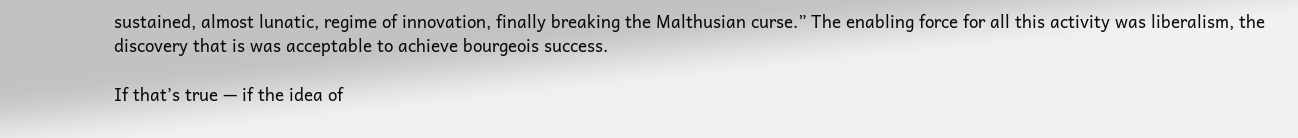sustained, almost lunatic, regime of innovation, finally breaking the Malthusian curse.” The enabling force for all this activity was liberalism, the discovery that is was acceptable to achieve bourgeois success.

If that’s true — if the idea of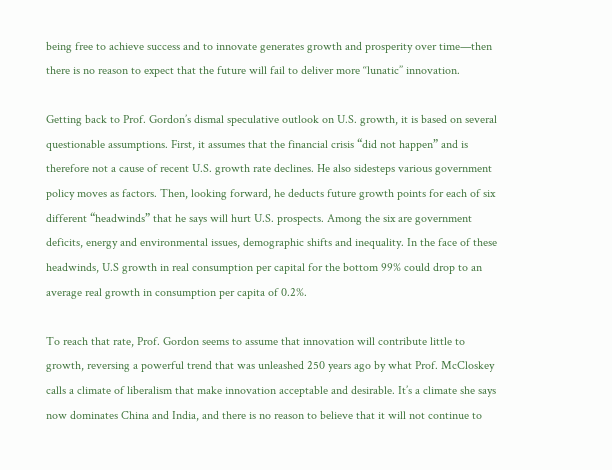being free to achieve success and to innovate generates growth and prosperity over time—then there is no reason to expect that the future will fail to deliver more ‘‘lunatic’’ innovation.

Getting back to Prof. Gordon’s dismal speculative outlook on U.S. growth, it is based on several questionable assumptions. First, it assumes that the financial crisis “did not happen” and is therefore not a cause of recent U.S. growth rate declines. He also sidesteps various government policy moves as factors. Then, looking forward, he deducts future growth points for each of six different “headwinds” that he says will hurt U.S. prospects. Among the six are government deficits, energy and environmental issues, demographic shifts and inequality. In the face of these headwinds, U.S growth in real consumption per capital for the bottom 99% could drop to an average real growth in consumption per capita of 0.2%.

To reach that rate, Prof. Gordon seems to assume that innovation will contribute little to growth, reversing a powerful trend that was unleashed 250 years ago by what Prof. McCloskey calls a climate of liberalism that make innovation acceptable and desirable. It’s a climate she says now dominates China and India, and there is no reason to believe that it will not continue to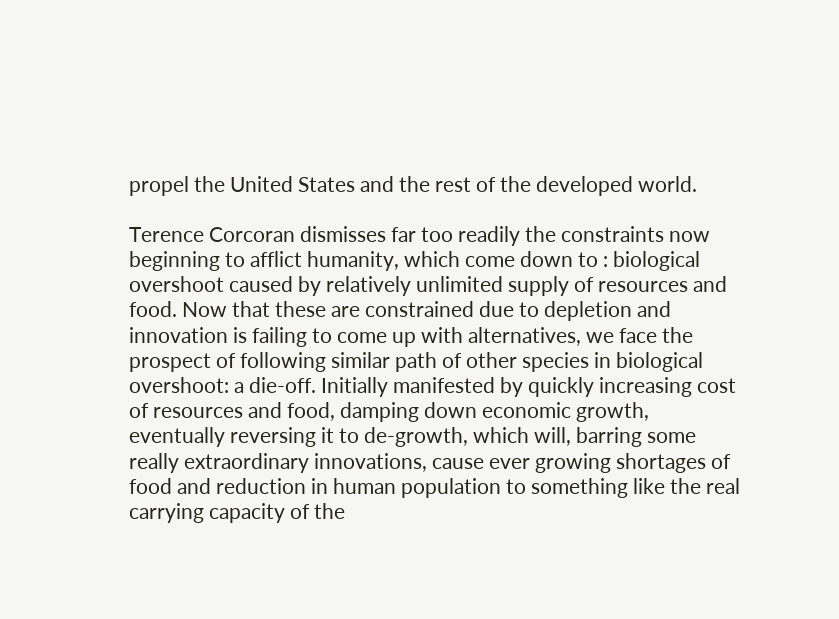propel the United States and the rest of the developed world.

Terence Corcoran dismisses far too readily the constraints now beginning to afflict humanity, which come down to : biological overshoot caused by relatively unlimited supply of resources and food. Now that these are constrained due to depletion and innovation is failing to come up with alternatives, we face the prospect of following similar path of other species in biological overshoot: a die-off. Initially manifested by quickly increasing cost of resources and food, damping down economic growth, eventually reversing it to de-growth, which will, barring some really extraordinary innovations, cause ever growing shortages of food and reduction in human population to something like the real carrying capacity of the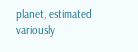planet, estimated variously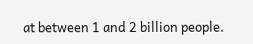at between 1 and 2 billion people.